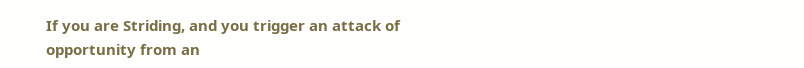If you are Striding, and you trigger an attack of opportunity from an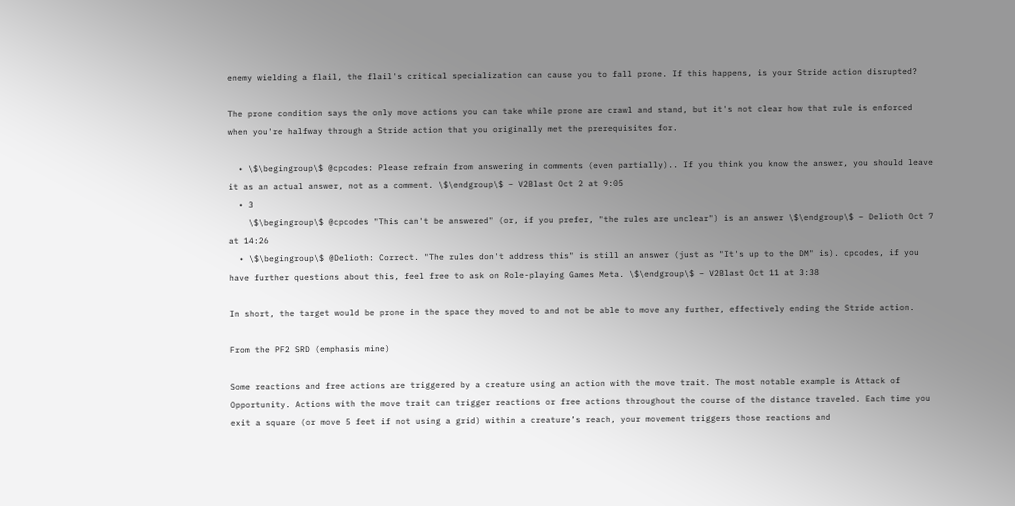enemy wielding a flail, the flail's critical specialization can cause you to fall prone. If this happens, is your Stride action disrupted?

The prone condition says the only move actions you can take while prone are crawl and stand, but it's not clear how that rule is enforced when you're halfway through a Stride action that you originally met the prerequisites for.

  • \$\begingroup\$ @cpcodes: Please refrain from answering in comments (even partially).. If you think you know the answer, you should leave it as an actual answer, not as a comment. \$\endgroup\$ – V2Blast Oct 2 at 9:05
  • 3
    \$\begingroup\$ @cpcodes "This can't be answered" (or, if you prefer, "the rules are unclear") is an answer \$\endgroup\$ – Delioth Oct 7 at 14:26
  • \$\begingroup\$ @Delioth: Correct. "The rules don't address this" is still an answer (just as "It's up to the DM" is). cpcodes, if you have further questions about this, feel free to ask on Role-playing Games Meta. \$\endgroup\$ – V2Blast Oct 11 at 3:38

In short, the target would be prone in the space they moved to and not be able to move any further, effectively ending the Stride action.

From the PF2 SRD (emphasis mine)

Some reactions and free actions are triggered by a creature using an action with the move trait. The most notable example is Attack of Opportunity. Actions with the move trait can trigger reactions or free actions throughout the course of the distance traveled. Each time you exit a square (or move 5 feet if not using a grid) within a creature’s reach, your movement triggers those reactions and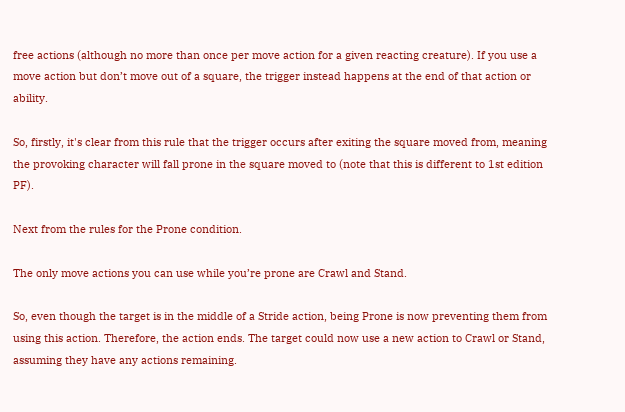free actions (although no more than once per move action for a given reacting creature). If you use a move action but don’t move out of a square, the trigger instead happens at the end of that action or ability.

So, firstly, it's clear from this rule that the trigger occurs after exiting the square moved from, meaning the provoking character will fall prone in the square moved to (note that this is different to 1st edition PF).

Next from the rules for the Prone condition.

The only move actions you can use while you’re prone are Crawl and Stand.

So, even though the target is in the middle of a Stride action, being Prone is now preventing them from using this action. Therefore, the action ends. The target could now use a new action to Crawl or Stand, assuming they have any actions remaining.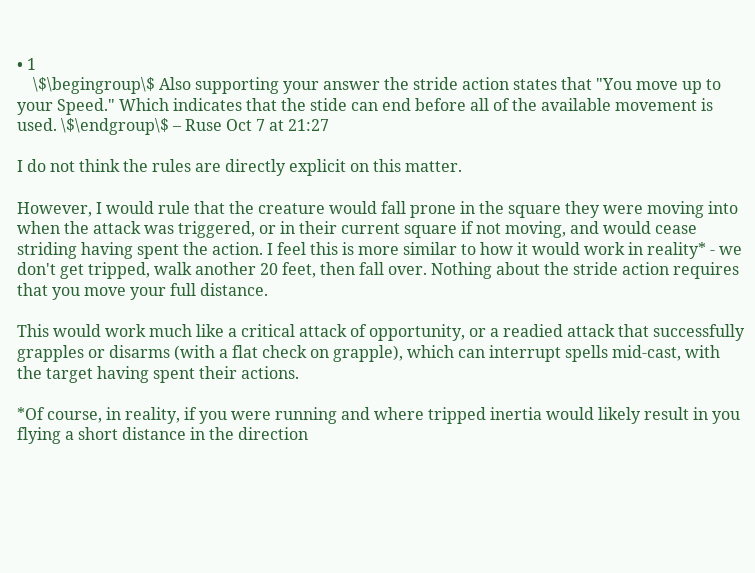• 1
    \$\begingroup\$ Also supporting your answer the stride action states that "You move up to your Speed." Which indicates that the stide can end before all of the available movement is used. \$\endgroup\$ – Ruse Oct 7 at 21:27

I do not think the rules are directly explicit on this matter.

However, I would rule that the creature would fall prone in the square they were moving into when the attack was triggered, or in their current square if not moving, and would cease striding having spent the action. I feel this is more similar to how it would work in reality* - we don't get tripped, walk another 20 feet, then fall over. Nothing about the stride action requires that you move your full distance.

This would work much like a critical attack of opportunity, or a readied attack that successfully grapples or disarms (with a flat check on grapple), which can interrupt spells mid-cast, with the target having spent their actions.

*Of course, in reality, if you were running and where tripped inertia would likely result in you flying a short distance in the direction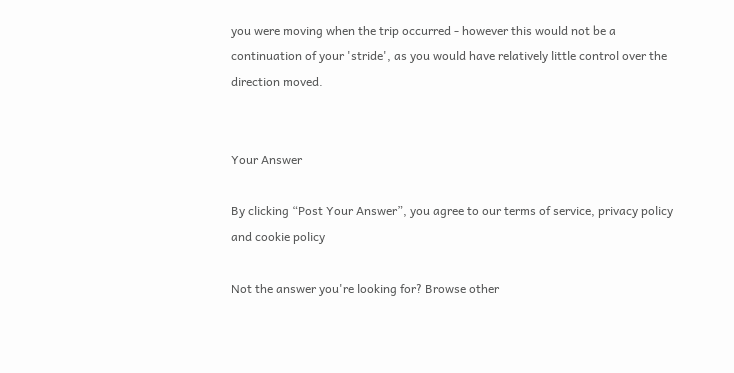you were moving when the trip occurred - however this would not be a continuation of your 'stride', as you would have relatively little control over the direction moved.


Your Answer

By clicking “Post Your Answer”, you agree to our terms of service, privacy policy and cookie policy

Not the answer you're looking for? Browse other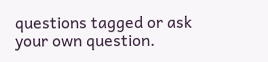questions tagged or ask your own question.